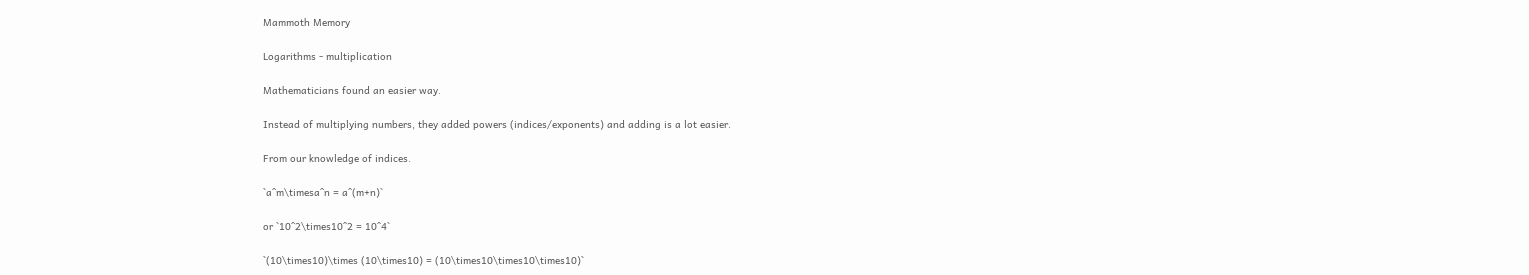Mammoth Memory

Logarithms - multiplication

Mathematicians found an easier way.

Instead of multiplying numbers, they added powers (indices/exponents) and adding is a lot easier.

From our knowledge of indices.

`a^m\timesa^n = a^(m+n)`

or `10^2\times10^2 = 10^4`

`(10\times10)\times (10\times10) = (10\times10\times10\times10)`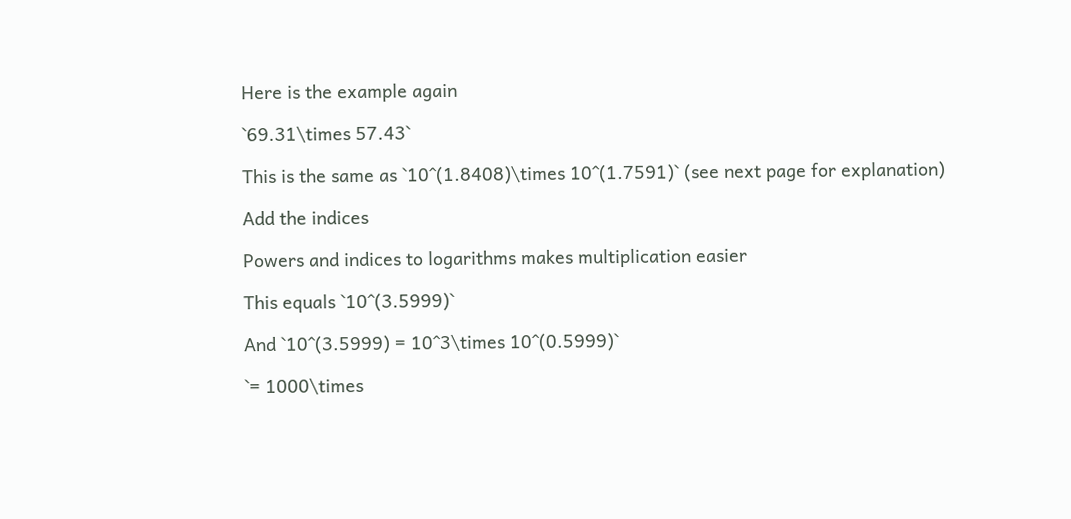Here is the example again

`69.31\times 57.43`

This is the same as `10^(1.8408)\times 10^(1.7591)` (see next page for explanation)

Add the indices

Powers and indices to logarithms makes multiplication easier

This equals `10^(3.5999)`

And `10^(3.5999) = 10^3\times 10^(0.5999)`

`= 1000\times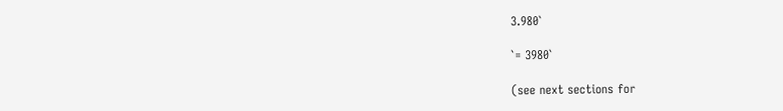3.980`

`= 3980`

(see next sections for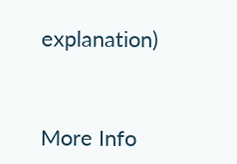explanation)


More Info